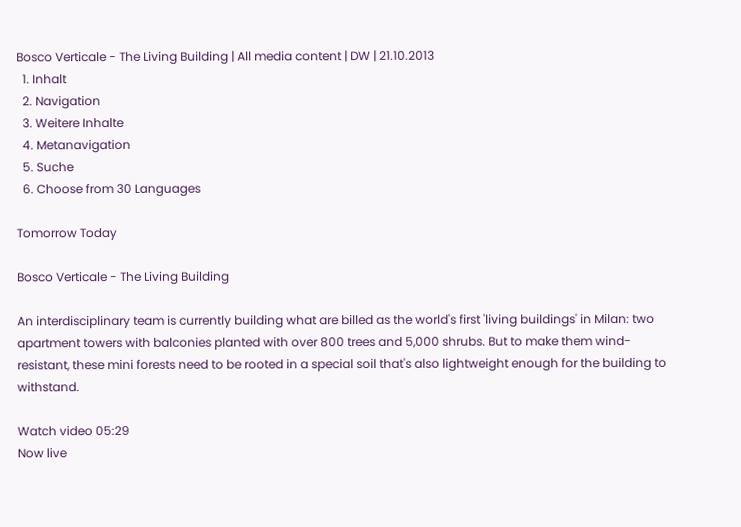Bosco Verticale - The Living Building | All media content | DW | 21.10.2013
  1. Inhalt
  2. Navigation
  3. Weitere Inhalte
  4. Metanavigation
  5. Suche
  6. Choose from 30 Languages

Tomorrow Today

Bosco Verticale - The Living Building

An interdisciplinary team is currently building what are billed as the world's first 'living buildings' in Milan: two apartment towers with balconies planted with over 800 trees and 5,000 shrubs. But to make them wind-resistant, these mini forests need to be rooted in a special soil that's also lightweight enough for the building to withstand.

Watch video 05:29
Now live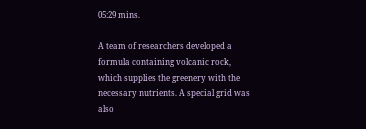05:29 mins.

A team of researchers developed a formula containing volcanic rock, which supplies the greenery with the necessary nutrients. A special grid was also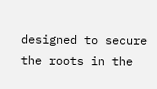designed to secure the roots in the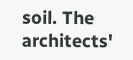soil. The architects'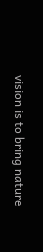vision is to bring nature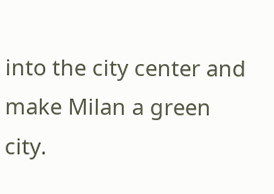into the city center and make Milan a green city.